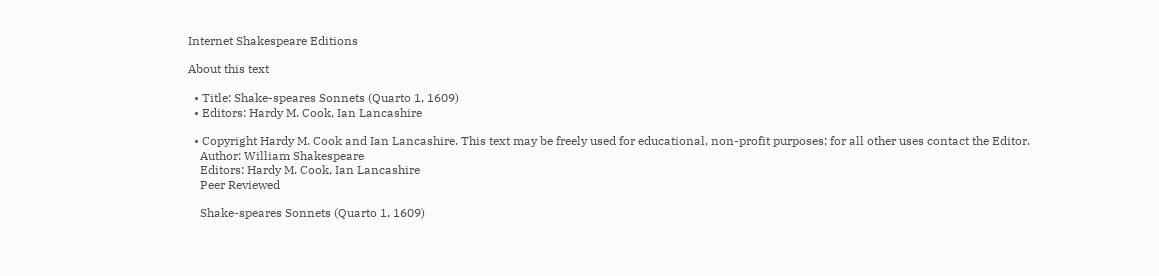Internet Shakespeare Editions

About this text

  • Title: Shake-speares Sonnets (Quarto 1, 1609)
  • Editors: Hardy M. Cook, Ian Lancashire

  • Copyright Hardy M. Cook and Ian Lancashire. This text may be freely used for educational, non-profit purposes; for all other uses contact the Editor.
    Author: William Shakespeare
    Editors: Hardy M. Cook, Ian Lancashire
    Peer Reviewed

    Shake-speares Sonnets (Quarto 1, 1609)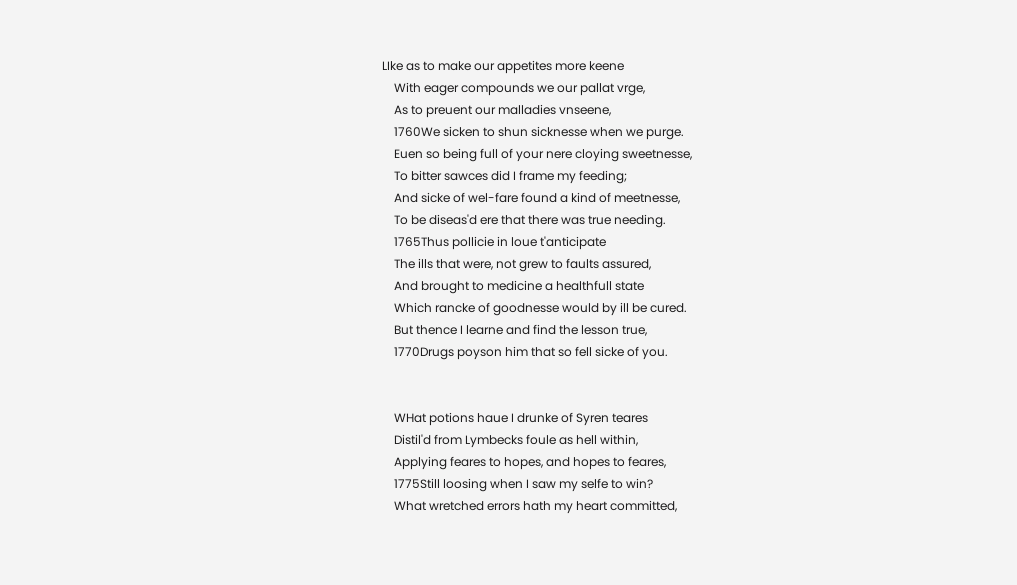LIke as to make our appetites more keene
    With eager compounds we our pallat vrge,
    As to preuent our malladies vnseene,
    1760We sicken to shun sicknesse when we purge.
    Euen so being full of your nere cloying sweetnesse,
    To bitter sawces did I frame my feeding;
    And sicke of wel-fare found a kind of meetnesse,
    To be diseas'd ere that there was true needing.
    1765Thus pollicie in loue t'anticipate
    The ills that were, not grew to faults assured,
    And brought to medicine a healthfull state
    Which rancke of goodnesse would by ill be cured.
    But thence I learne and find the lesson true,
    1770Drugs poyson him that so fell sicke of you.


    WHat potions haue I drunke of Syren teares
    Distil'd from Lymbecks foule as hell within,
    Applying feares to hopes, and hopes to feares,
    1775Still loosing when I saw my selfe to win?
    What wretched errors hath my heart committed,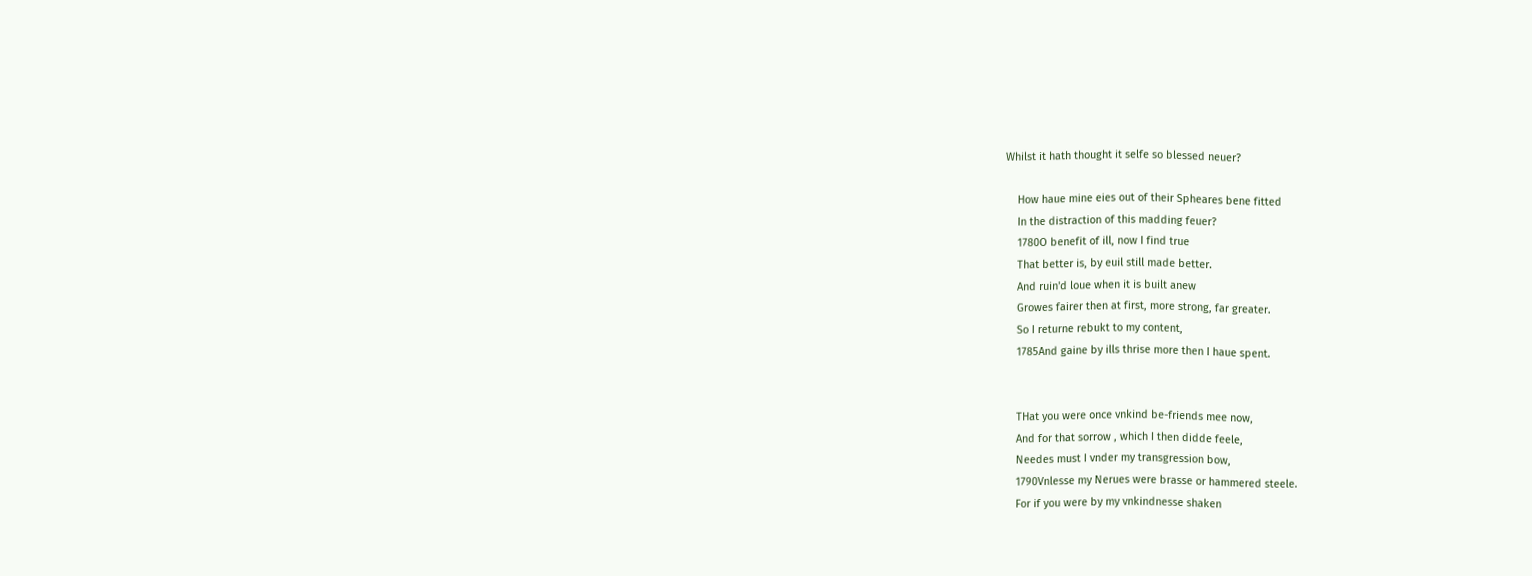Whilst it hath thought it selfe so blessed neuer?

    How haue mine eies out of their Spheares bene fitted
    In the distraction of this madding feuer?
    1780O benefit of ill, now I find true
    That better is, by euil still made better.
    And ruin'd loue when it is built anew
    Growes fairer then at first, more strong, far greater.
    So I returne rebukt to my content,
    1785And gaine by ills thrise more then I haue spent.


    THat you were once vnkind be-friends mee now,
    And for that sorrow , which I then didde feele,
    Needes must I vnder my transgression bow,
    1790Vnlesse my Nerues were brasse or hammered steele.
    For if you were by my vnkindnesse shaken